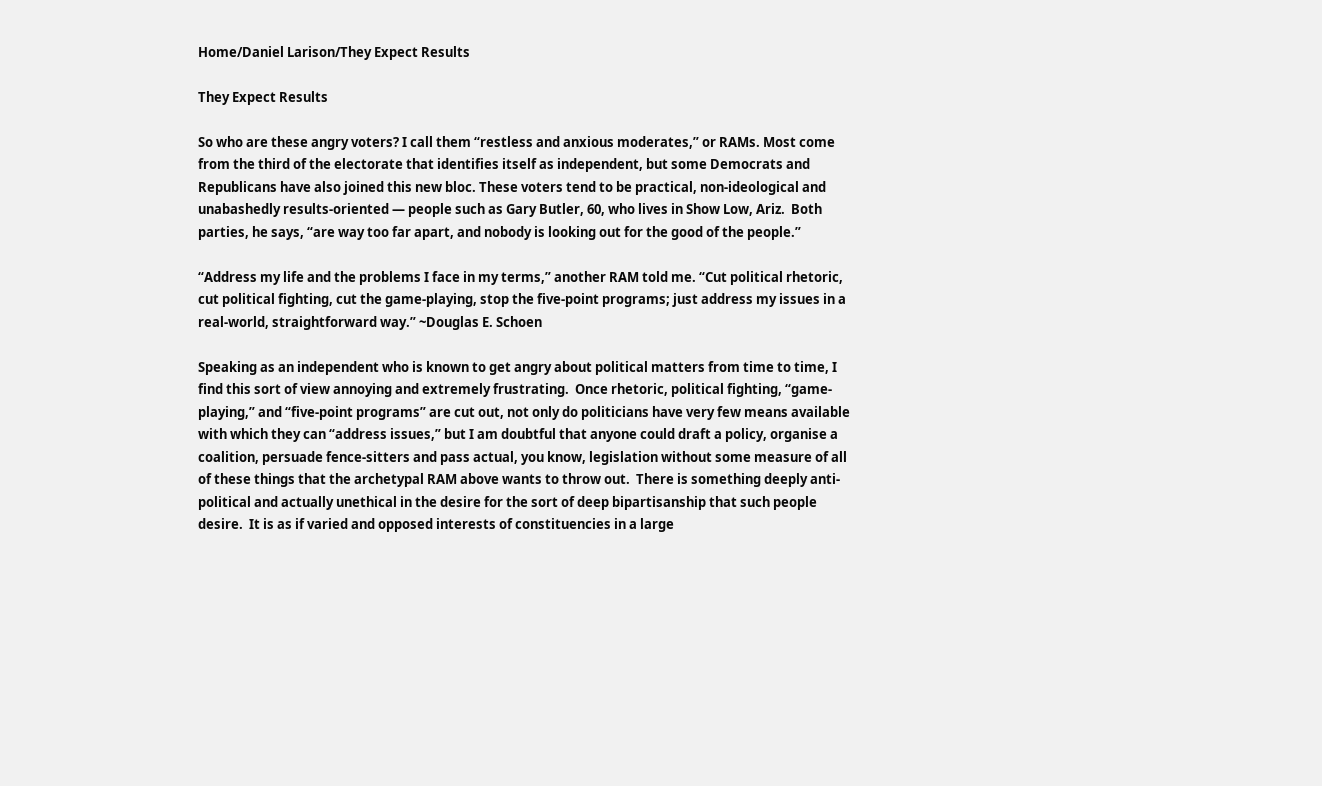Home/Daniel Larison/They Expect Results

They Expect Results

So who are these angry voters? I call them “restless and anxious moderates,” or RAMs. Most come from the third of the electorate that identifies itself as independent, but some Democrats and Republicans have also joined this new bloc. These voters tend to be practical, non-ideological and unabashedly results-oriented — people such as Gary Butler, 60, who lives in Show Low, Ariz.  Both parties, he says, “are way too far apart, and nobody is looking out for the good of the people.”

“Address my life and the problems I face in my terms,” another RAM told me. “Cut political rhetoric, cut political fighting, cut the game-playing, stop the five-point programs; just address my issues in a real-world, straightforward way.” ~Douglas E. Schoen

Speaking as an independent who is known to get angry about political matters from time to time, I find this sort of view annoying and extremely frustrating.  Once rhetoric, political fighting, “game-playing,” and “five-point programs” are cut out, not only do politicians have very few means available with which they can “address issues,” but I am doubtful that anyone could draft a policy, organise a coalition, persuade fence-sitters and pass actual, you know, legislation without some measure of all of these things that the archetypal RAM above wants to throw out.  There is something deeply anti-political and actually unethical in the desire for the sort of deep bipartisanship that such people desire.  It is as if varied and opposed interests of constituencies in a large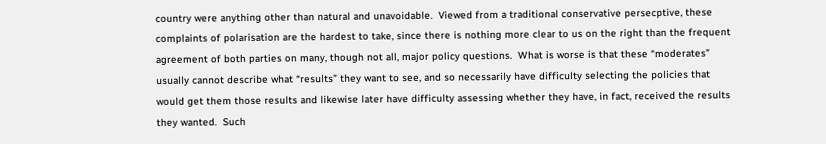country were anything other than natural and unavoidable.  Viewed from a traditional conservative persecptive, these complaints of polarisation are the hardest to take, since there is nothing more clear to us on the right than the frequent agreement of both parties on many, though not all, major policy questions.  What is worse is that these “moderates” usually cannot describe what “results” they want to see, and so necessarily have difficulty selecting the policies that would get them those results and likewise later have difficulty assessing whether they have, in fact, received the results they wanted.  Such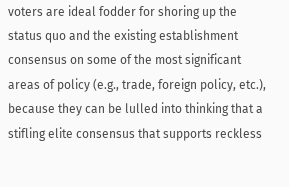voters are ideal fodder for shoring up the status quo and the existing establishment consensus on some of the most significant areas of policy (e.g., trade, foreign policy, etc.), because they can be lulled into thinking that a stifling elite consensus that supports reckless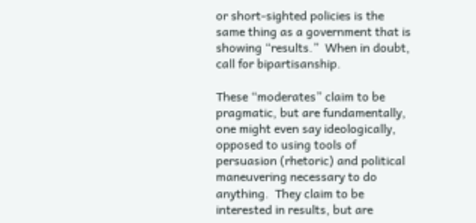or short-sighted policies is the same thing as a government that is showing “results.”  When in doubt, call for bipartisanship.

These “moderates” claim to be pragmatic, but are fundamentally, one might even say ideologically, opposed to using tools of persuasion (rhetoric) and political maneuvering necessary to do anything.  They claim to be interested in results, but are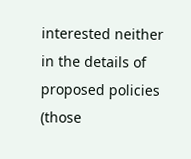interested neither in the details of proposed policies (those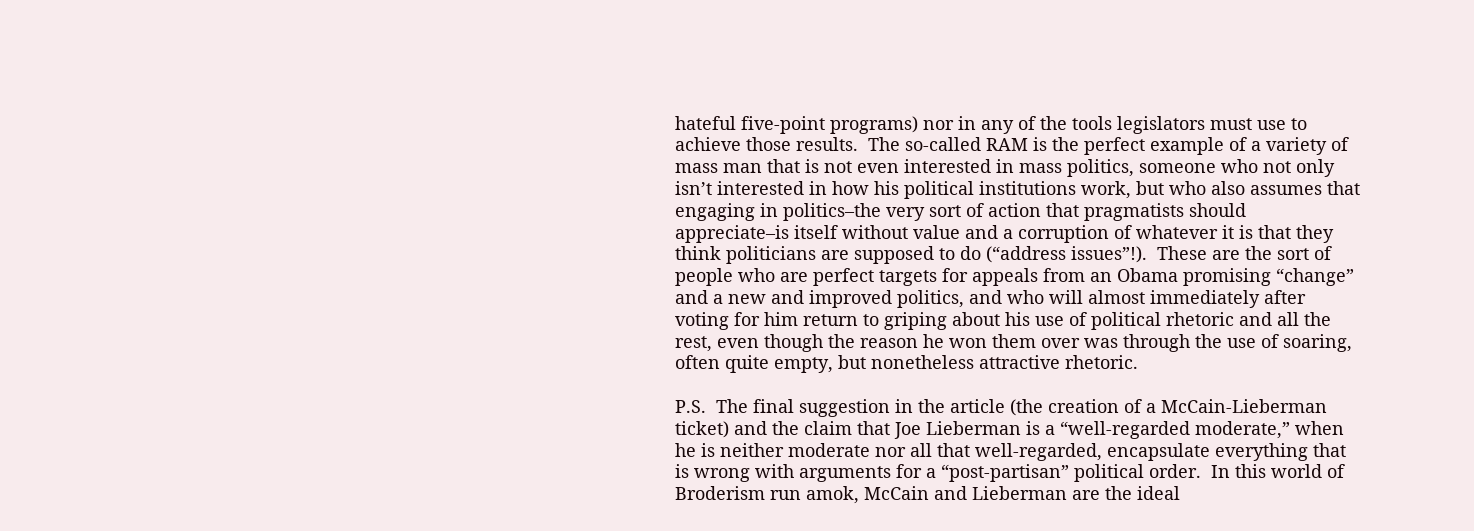hateful five-point programs) nor in any of the tools legislators must use to achieve those results.  The so-called RAM is the perfect example of a variety of mass man that is not even interested in mass politics, someone who not only isn’t interested in how his political institutions work, but who also assumes that engaging in politics–the very sort of action that pragmatists should appreciate–is itself without value and a corruption of whatever it is that they think politicians are supposed to do (“address issues”!).  These are the sort of people who are perfect targets for appeals from an Obama promising “change” and a new and improved politics, and who will almost immediately after voting for him return to griping about his use of political rhetoric and all the rest, even though the reason he won them over was through the use of soaring, often quite empty, but nonetheless attractive rhetoric.

P.S.  The final suggestion in the article (the creation of a McCain-Lieberman ticket) and the claim that Joe Lieberman is a “well-regarded moderate,” when he is neither moderate nor all that well-regarded, encapsulate everything that is wrong with arguments for a “post-partisan” political order.  In this world of Broderism run amok, McCain and Lieberman are the ideal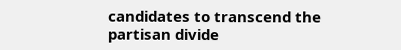candidates to transcend the partisan divide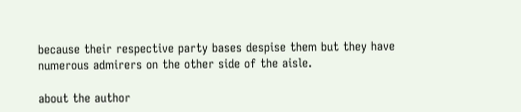because their respective party bases despise them but they have numerous admirers on the other side of the aisle.

about the author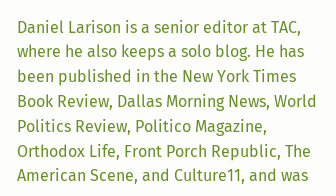Daniel Larison is a senior editor at TAC, where he also keeps a solo blog. He has been published in the New York Times Book Review, Dallas Morning News, World Politics Review, Politico Magazine, Orthodox Life, Front Porch Republic, The American Scene, and Culture11, and was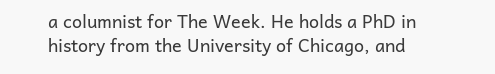a columnist for The Week. He holds a PhD in history from the University of Chicago, and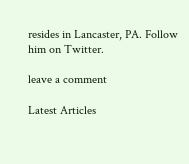resides in Lancaster, PA. Follow him on Twitter.

leave a comment

Latest Articles